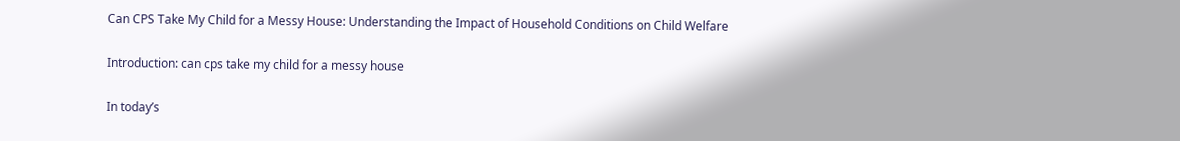Can CPS Take My Child for a Messy House: Understanding the Impact of Household Conditions on Child Welfare

Introduction: can cps take my child for a messy house

In today’s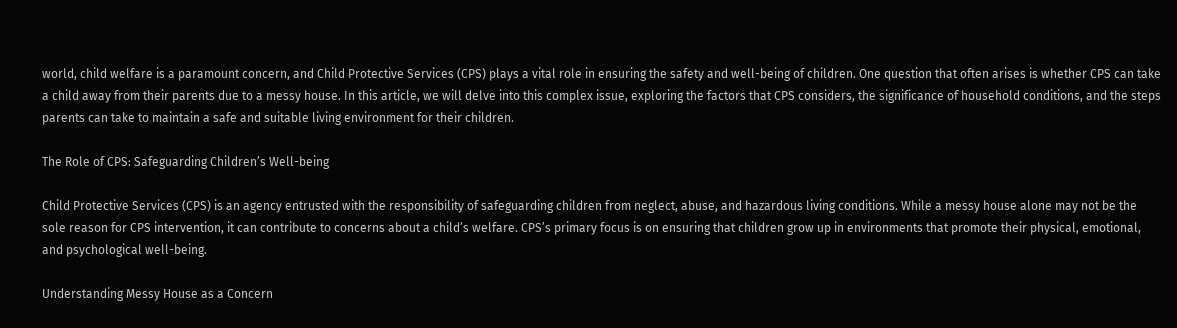world, child welfare is a paramount concern, and Child Protective Services (CPS) plays a vital role in ensuring the safety and well-being of children. One question that often arises is whether CPS can take a child away from their parents due to a messy house. In this article, we will delve into this complex issue, exploring the factors that CPS considers, the significance of household conditions, and the steps parents can take to maintain a safe and suitable living environment for their children.

The Role of CPS: Safeguarding Children’s Well-being

Child Protective Services (CPS) is an agency entrusted with the responsibility of safeguarding children from neglect, abuse, and hazardous living conditions. While a messy house alone may not be the sole reason for CPS intervention, it can contribute to concerns about a child’s welfare. CPS’s primary focus is on ensuring that children grow up in environments that promote their physical, emotional, and psychological well-being.

Understanding Messy House as a Concern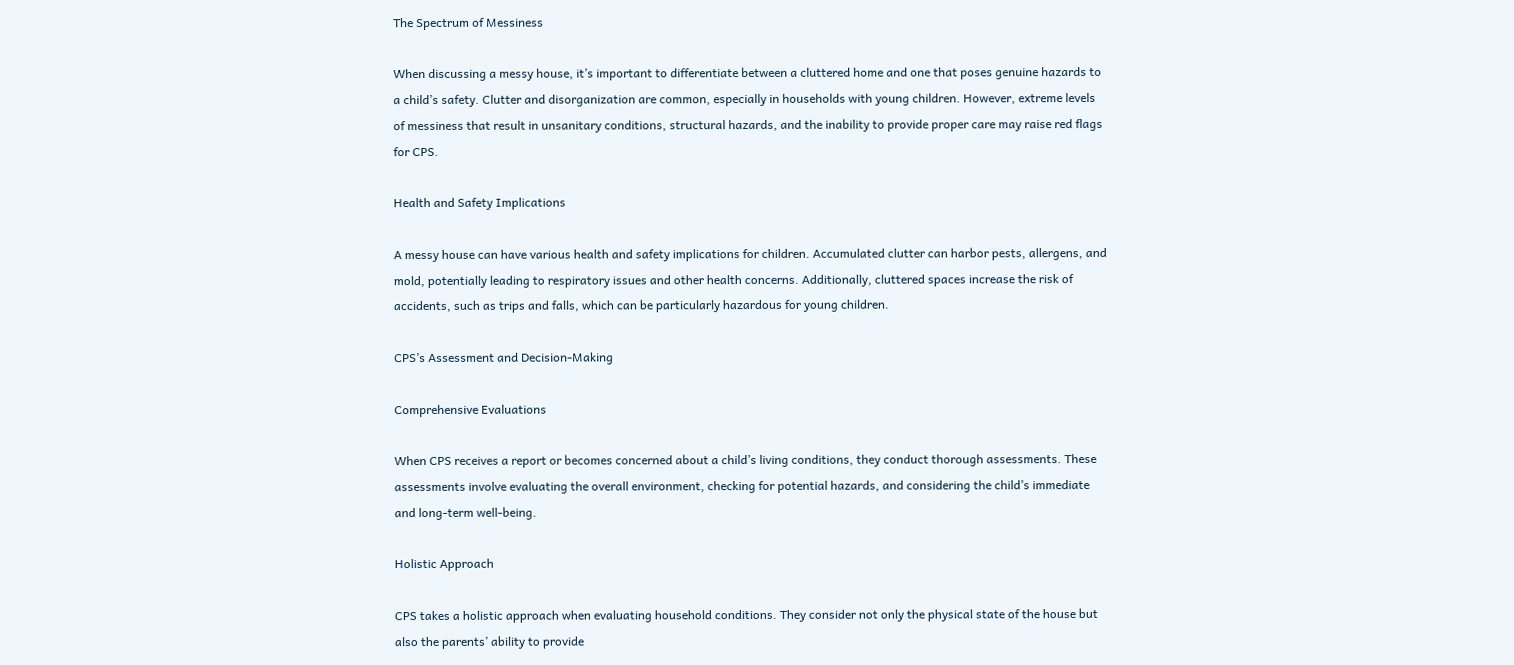The Spectrum of Messiness

When discussing a messy house, it’s important to differentiate between a cluttered home and one that poses genuine hazards to a child’s safety. Clutter and disorganization are common, especially in households with young children. However, extreme levels of messiness that result in unsanitary conditions, structural hazards, and the inability to provide proper care may raise red flags for CPS.

Health and Safety Implications

A messy house can have various health and safety implications for children. Accumulated clutter can harbor pests, allergens, and mold, potentially leading to respiratory issues and other health concerns. Additionally, cluttered spaces increase the risk of accidents, such as trips and falls, which can be particularly hazardous for young children.

CPS’s Assessment and Decision-Making

Comprehensive Evaluations

When CPS receives a report or becomes concerned about a child’s living conditions, they conduct thorough assessments. These assessments involve evaluating the overall environment, checking for potential hazards, and considering the child’s immediate and long-term well-being.

Holistic Approach

CPS takes a holistic approach when evaluating household conditions. They consider not only the physical state of the house but also the parents’ ability to provide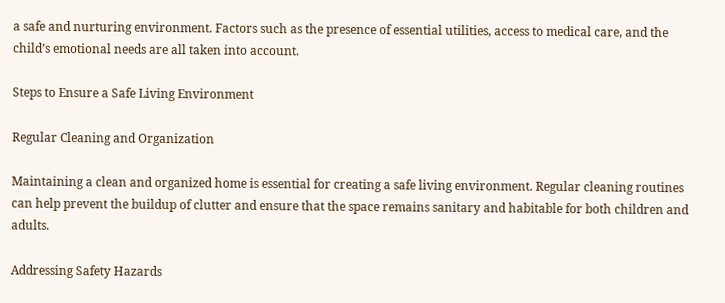a safe and nurturing environment. Factors such as the presence of essential utilities, access to medical care, and the child’s emotional needs are all taken into account.

Steps to Ensure a Safe Living Environment

Regular Cleaning and Organization

Maintaining a clean and organized home is essential for creating a safe living environment. Regular cleaning routines can help prevent the buildup of clutter and ensure that the space remains sanitary and habitable for both children and adults.

Addressing Safety Hazards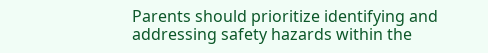Parents should prioritize identifying and addressing safety hazards within the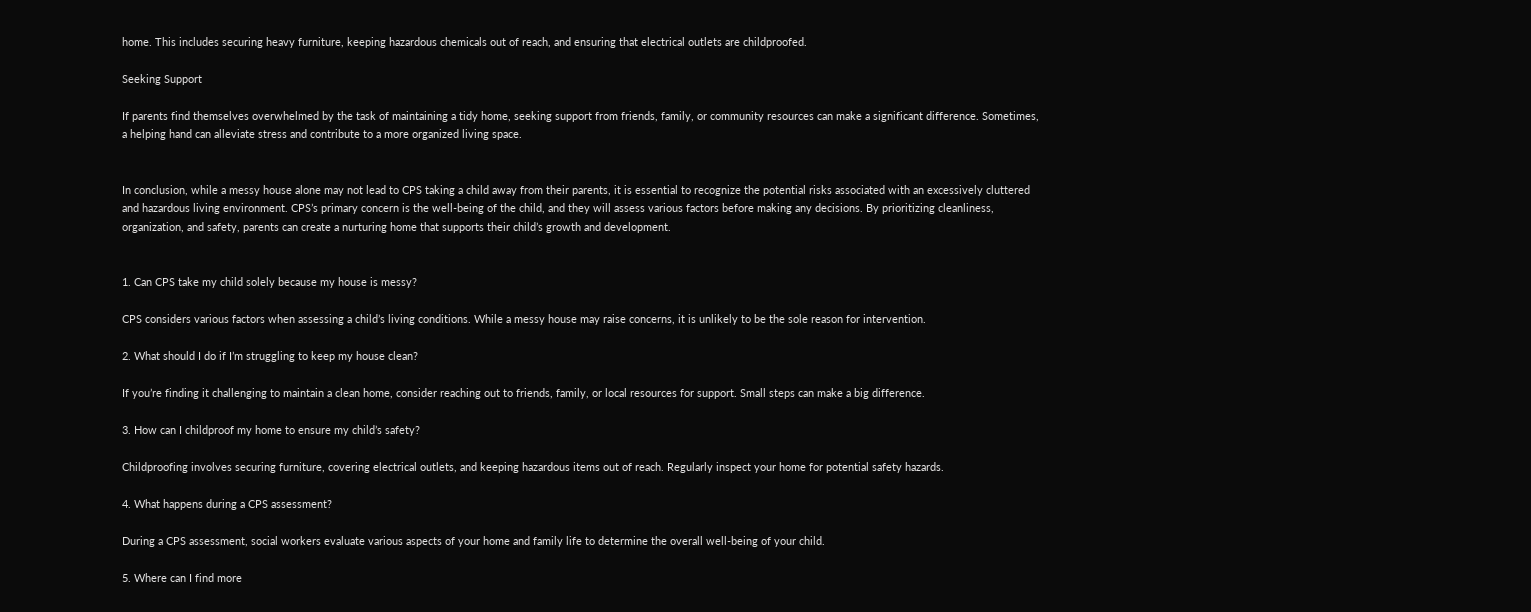home. This includes securing heavy furniture, keeping hazardous chemicals out of reach, and ensuring that electrical outlets are childproofed.

Seeking Support

If parents find themselves overwhelmed by the task of maintaining a tidy home, seeking support from friends, family, or community resources can make a significant difference. Sometimes, a helping hand can alleviate stress and contribute to a more organized living space.


In conclusion, while a messy house alone may not lead to CPS taking a child away from their parents, it is essential to recognize the potential risks associated with an excessively cluttered and hazardous living environment. CPS’s primary concern is the well-being of the child, and they will assess various factors before making any decisions. By prioritizing cleanliness, organization, and safety, parents can create a nurturing home that supports their child’s growth and development.


1. Can CPS take my child solely because my house is messy?

CPS considers various factors when assessing a child’s living conditions. While a messy house may raise concerns, it is unlikely to be the sole reason for intervention.

2. What should I do if I’m struggling to keep my house clean?

If you’re finding it challenging to maintain a clean home, consider reaching out to friends, family, or local resources for support. Small steps can make a big difference.

3. How can I childproof my home to ensure my child’s safety?

Childproofing involves securing furniture, covering electrical outlets, and keeping hazardous items out of reach. Regularly inspect your home for potential safety hazards.

4. What happens during a CPS assessment?

During a CPS assessment, social workers evaluate various aspects of your home and family life to determine the overall well-being of your child.

5. Where can I find more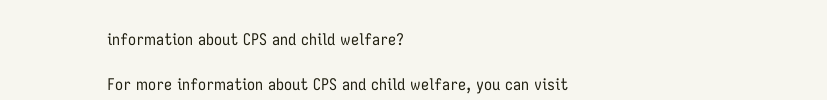information about CPS and child welfare?

For more information about CPS and child welfare, you can visit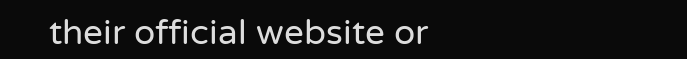their official website or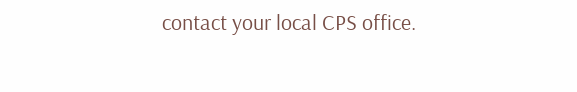contact your local CPS office.